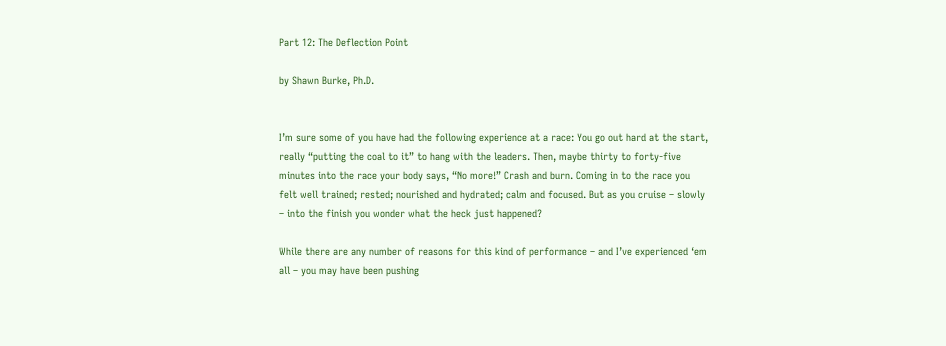Part 12: The Deflection Point

by Shawn Burke, Ph.D.


I’m sure some of you have had the following experience at a race: You go out hard at the start, really “putting the coal to it” to hang with the leaders. Then, maybe thirty to forty-five minutes into the race your body says, “No more!” Crash and burn. Coming in to the race you felt well trained; rested; nourished and hydrated; calm and focused. But as you cruise – slowly – into the finish you wonder what the heck just happened?

While there are any number of reasons for this kind of performance – and I’ve experienced ‘em all – you may have been pushing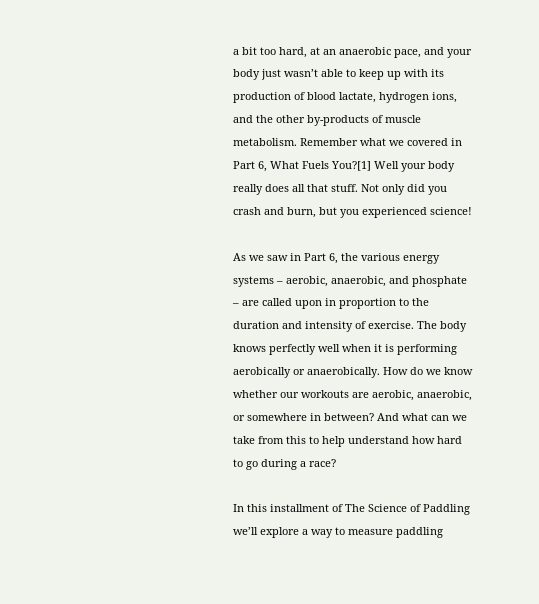a bit too hard, at an anaerobic pace, and your body just wasn’t able to keep up with its production of blood lactate, hydrogen ions, and the other by-products of muscle metabolism. Remember what we covered in Part 6, What Fuels You?[1] Well your body really does all that stuff. Not only did you crash and burn, but you experienced science!

As we saw in Part 6, the various energy systems – aerobic, anaerobic, and phosphate – are called upon in proportion to the duration and intensity of exercise. The body knows perfectly well when it is performing aerobically or anaerobically. How do we know whether our workouts are aerobic, anaerobic, or somewhere in between? And what can we take from this to help understand how hard to go during a race?

In this installment of The Science of Paddling we’ll explore a way to measure paddling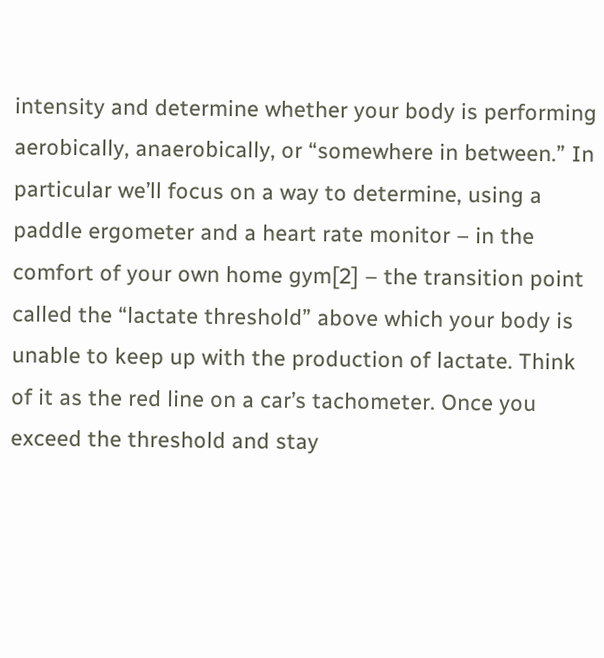intensity and determine whether your body is performing aerobically, anaerobically, or “somewhere in between.” In particular we’ll focus on a way to determine, using a paddle ergometer and a heart rate monitor – in the comfort of your own home gym[2] – the transition point called the “lactate threshold” above which your body is unable to keep up with the production of lactate. Think of it as the red line on a car’s tachometer. Once you exceed the threshold and stay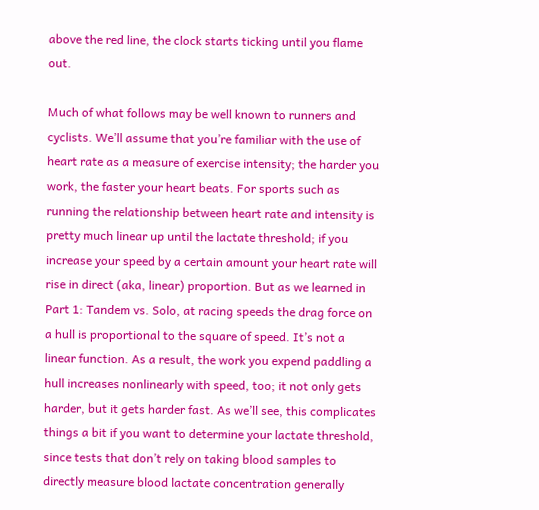above the red line, the clock starts ticking until you flame out.

Much of what follows may be well known to runners and cyclists. We’ll assume that you’re familiar with the use of heart rate as a measure of exercise intensity; the harder you work, the faster your heart beats. For sports such as running the relationship between heart rate and intensity is pretty much linear up until the lactate threshold; if you increase your speed by a certain amount your heart rate will rise in direct (aka, linear) proportion. But as we learned in Part 1: Tandem vs. Solo, at racing speeds the drag force on a hull is proportional to the square of speed. It’s not a linear function. As a result, the work you expend paddling a hull increases nonlinearly with speed, too; it not only gets harder, but it gets harder fast. As we’ll see, this complicates things a bit if you want to determine your lactate threshold, since tests that don’t rely on taking blood samples to directly measure blood lactate concentration generally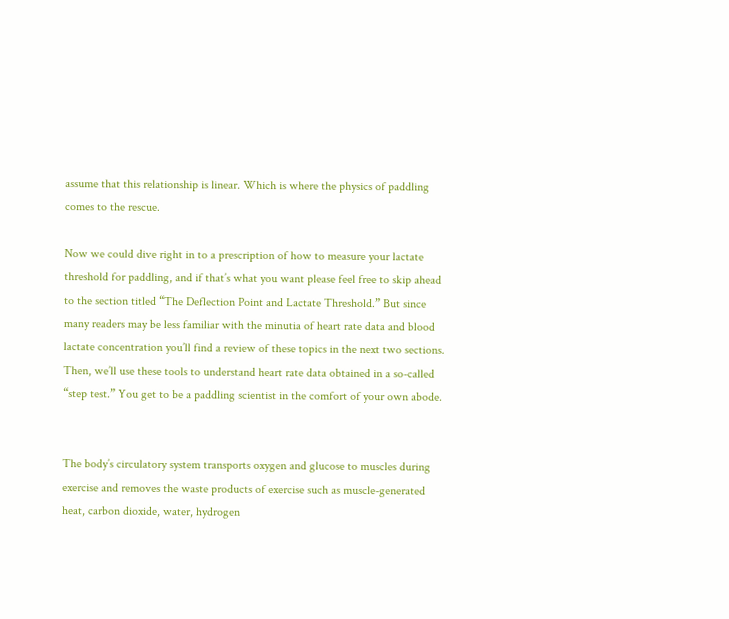assume that this relationship is linear. Which is where the physics of paddling comes to the rescue.

Now we could dive right in to a prescription of how to measure your lactate threshold for paddling, and if that’s what you want please feel free to skip ahead to the section titled “The Deflection Point and Lactate Threshold.” But since many readers may be less familiar with the minutia of heart rate data and blood lactate concentration you’ll find a review of these topics in the next two sections. Then, we’ll use these tools to understand heart rate data obtained in a so-called “step test.” You get to be a paddling scientist in the comfort of your own abode.


The body’s circulatory system transports oxygen and glucose to muscles during exercise and removes the waste products of exercise such as muscle-generated heat, carbon dioxide, water, hydrogen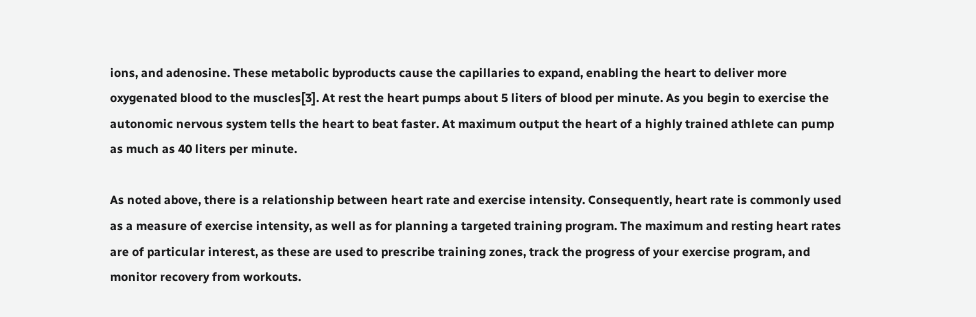ions, and adenosine. These metabolic byproducts cause the capillaries to expand, enabling the heart to deliver more oxygenated blood to the muscles[3]. At rest the heart pumps about 5 liters of blood per minute. As you begin to exercise the autonomic nervous system tells the heart to beat faster. At maximum output the heart of a highly trained athlete can pump as much as 40 liters per minute.

As noted above, there is a relationship between heart rate and exercise intensity. Consequently, heart rate is commonly used as a measure of exercise intensity, as well as for planning a targeted training program. The maximum and resting heart rates are of particular interest, as these are used to prescribe training zones, track the progress of your exercise program, and monitor recovery from workouts.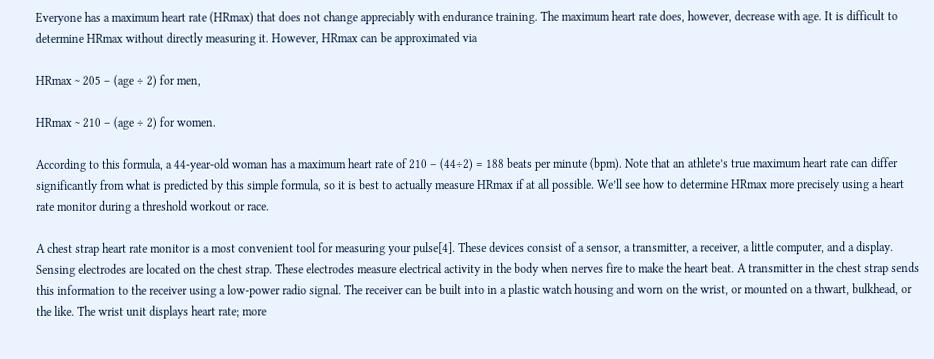Everyone has a maximum heart rate (HRmax) that does not change appreciably with endurance training. The maximum heart rate does, however, decrease with age. It is difficult to determine HRmax without directly measuring it. However, HRmax can be approximated via

HRmax ~ 205 – (age ÷ 2) for men,

HRmax ~ 210 – (age ÷ 2) for women.

According to this formula, a 44-year-old woman has a maximum heart rate of 210 – (44÷2) = 188 beats per minute (bpm). Note that an athlete’s true maximum heart rate can differ significantly from what is predicted by this simple formula, so it is best to actually measure HRmax if at all possible. We’ll see how to determine HRmax more precisely using a heart rate monitor during a threshold workout or race.

A chest strap heart rate monitor is a most convenient tool for measuring your pulse[4]. These devices consist of a sensor, a transmitter, a receiver, a little computer, and a display. Sensing electrodes are located on the chest strap. These electrodes measure electrical activity in the body when nerves fire to make the heart beat. A transmitter in the chest strap sends this information to the receiver using a low-power radio signal. The receiver can be built into in a plastic watch housing and worn on the wrist, or mounted on a thwart, bulkhead, or the like. The wrist unit displays heart rate; more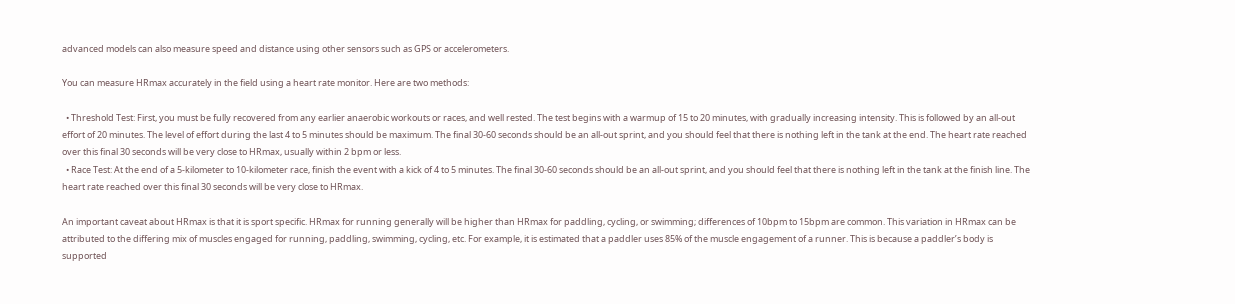advanced models can also measure speed and distance using other sensors such as GPS or accelerometers.

You can measure HRmax accurately in the field using a heart rate monitor. Here are two methods:

  • Threshold Test: First, you must be fully recovered from any earlier anaerobic workouts or races, and well rested. The test begins with a warmup of 15 to 20 minutes, with gradually increasing intensity. This is followed by an all-out effort of 20 minutes. The level of effort during the last 4 to 5 minutes should be maximum. The final 30-60 seconds should be an all-out sprint, and you should feel that there is nothing left in the tank at the end. The heart rate reached over this final 30 seconds will be very close to HRmax, usually within 2 bpm or less.
  • Race Test: At the end of a 5-kilometer to 10-kilometer race, finish the event with a kick of 4 to 5 minutes. The final 30-60 seconds should be an all-out sprint, and you should feel that there is nothing left in the tank at the finish line. The heart rate reached over this final 30 seconds will be very close to HRmax.

An important caveat about HRmax is that it is sport specific. HRmax for running generally will be higher than HRmax for paddling, cycling, or swimming; differences of 10bpm to 15bpm are common. This variation in HRmax can be attributed to the differing mix of muscles engaged for running, paddling, swimming, cycling, etc. For example, it is estimated that a paddler uses 85% of the muscle engagement of a runner. This is because a paddler’s body is supported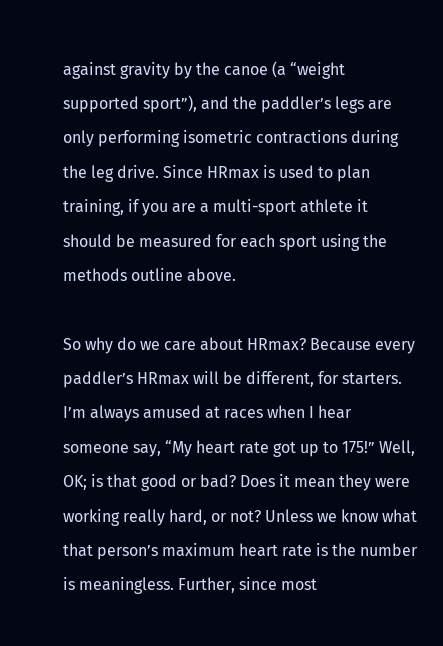against gravity by the canoe (a “weight supported sport”), and the paddler’s legs are only performing isometric contractions during the leg drive. Since HRmax is used to plan training, if you are a multi-sport athlete it should be measured for each sport using the methods outline above.

So why do we care about HRmax? Because every paddler’s HRmax will be different, for starters. I’m always amused at races when I hear someone say, “My heart rate got up to 175!” Well, OK; is that good or bad? Does it mean they were working really hard, or not? Unless we know what that person’s maximum heart rate is the number is meaningless. Further, since most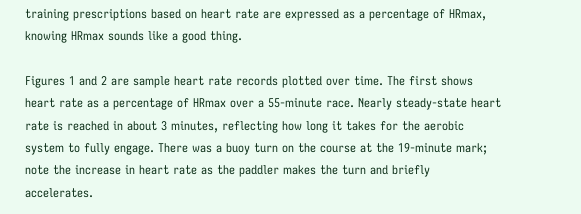training prescriptions based on heart rate are expressed as a percentage of HRmax, knowing HRmax sounds like a good thing.

Figures 1 and 2 are sample heart rate records plotted over time. The first shows heart rate as a percentage of HRmax over a 55-minute race. Nearly steady-state heart rate is reached in about 3 minutes, reflecting how long it takes for the aerobic system to fully engage. There was a buoy turn on the course at the 19-minute mark; note the increase in heart rate as the paddler makes the turn and briefly accelerates.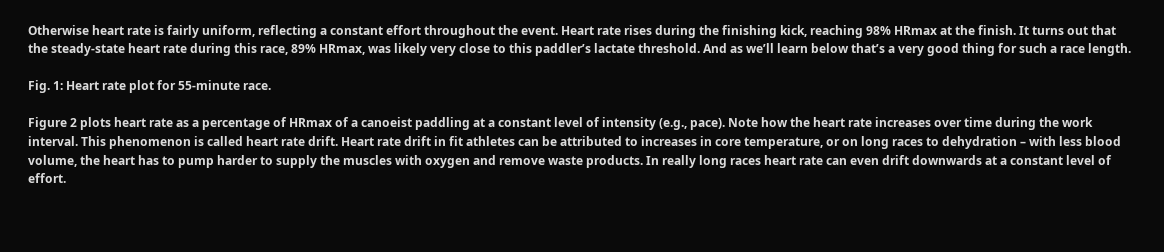Otherwise heart rate is fairly uniform, reflecting a constant effort throughout the event. Heart rate rises during the finishing kick, reaching 98% HRmax at the finish. It turns out that the steady-state heart rate during this race, 89% HRmax, was likely very close to this paddler’s lactate threshold. And as we’ll learn below that’s a very good thing for such a race length.

Fig. 1: Heart rate plot for 55-minute race.

Figure 2 plots heart rate as a percentage of HRmax of a canoeist paddling at a constant level of intensity (e.g., pace). Note how the heart rate increases over time during the work interval. This phenomenon is called heart rate drift. Heart rate drift in fit athletes can be attributed to increases in core temperature, or on long races to dehydration – with less blood volume, the heart has to pump harder to supply the muscles with oxygen and remove waste products. In really long races heart rate can even drift downwards at a constant level of effort.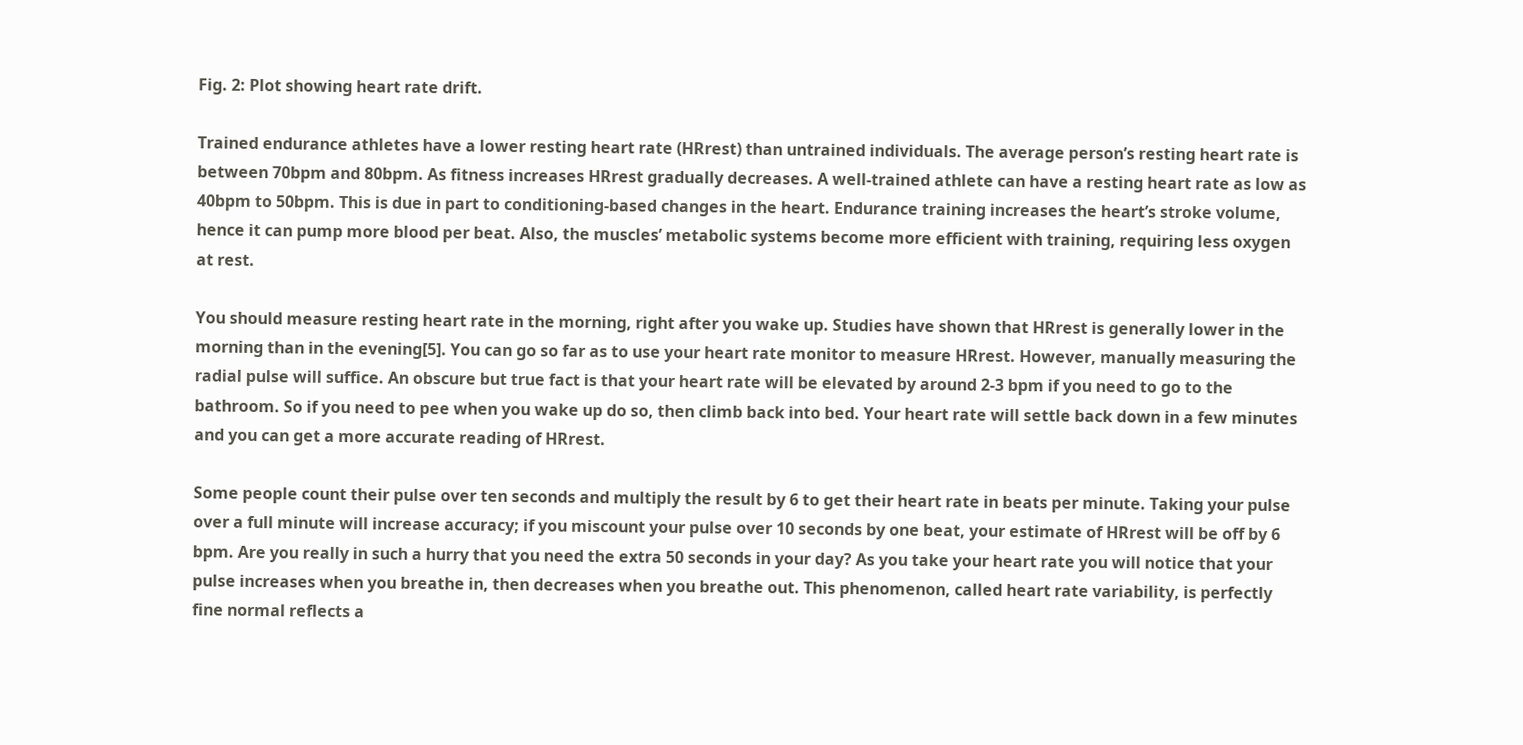Fig. 2: Plot showing heart rate drift.

Trained endurance athletes have a lower resting heart rate (HRrest) than untrained individuals. The average person’s resting heart rate is between 70bpm and 80bpm. As fitness increases HRrest gradually decreases. A well-trained athlete can have a resting heart rate as low as 40bpm to 50bpm. This is due in part to conditioning-based changes in the heart. Endurance training increases the heart’s stroke volume, hence it can pump more blood per beat. Also, the muscles’ metabolic systems become more efficient with training, requiring less oxygen at rest.

You should measure resting heart rate in the morning, right after you wake up. Studies have shown that HRrest is generally lower in the morning than in the evening[5]. You can go so far as to use your heart rate monitor to measure HRrest. However, manually measuring the radial pulse will suffice. An obscure but true fact is that your heart rate will be elevated by around 2-3 bpm if you need to go to the bathroom. So if you need to pee when you wake up do so, then climb back into bed. Your heart rate will settle back down in a few minutes and you can get a more accurate reading of HRrest.

Some people count their pulse over ten seconds and multiply the result by 6 to get their heart rate in beats per minute. Taking your pulse over a full minute will increase accuracy; if you miscount your pulse over 10 seconds by one beat, your estimate of HRrest will be off by 6 bpm. Are you really in such a hurry that you need the extra 50 seconds in your day? As you take your heart rate you will notice that your pulse increases when you breathe in, then decreases when you breathe out. This phenomenon, called heart rate variability, is perfectly fine normal reflects a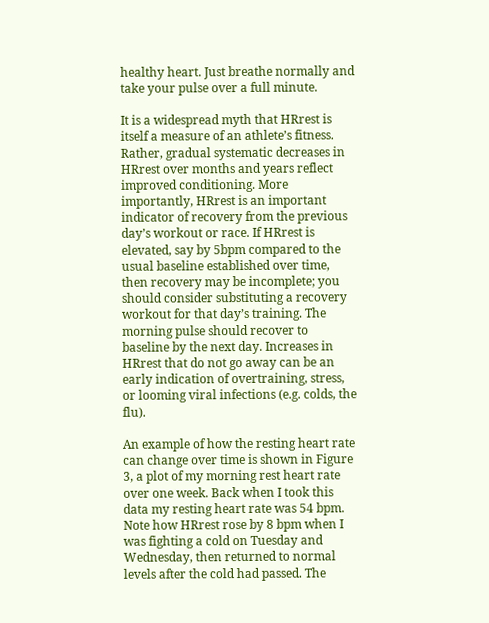healthy heart. Just breathe normally and take your pulse over a full minute.

It is a widespread myth that HRrest is itself a measure of an athlete’s fitness. Rather, gradual systematic decreases in HRrest over months and years reflect improved conditioning. More importantly, HRrest is an important indicator of recovery from the previous day’s workout or race. If HRrest is elevated, say by 5bpm compared to the usual baseline established over time, then recovery may be incomplete; you should consider substituting a recovery workout for that day’s training. The morning pulse should recover to baseline by the next day. Increases in HRrest that do not go away can be an early indication of overtraining, stress, or looming viral infections (e.g. colds, the flu).

An example of how the resting heart rate can change over time is shown in Figure 3, a plot of my morning rest heart rate over one week. Back when I took this data my resting heart rate was 54 bpm. Note how HRrest rose by 8 bpm when I was fighting a cold on Tuesday and Wednesday, then returned to normal levels after the cold had passed. The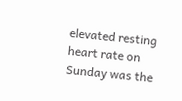elevated resting heart rate on Sunday was the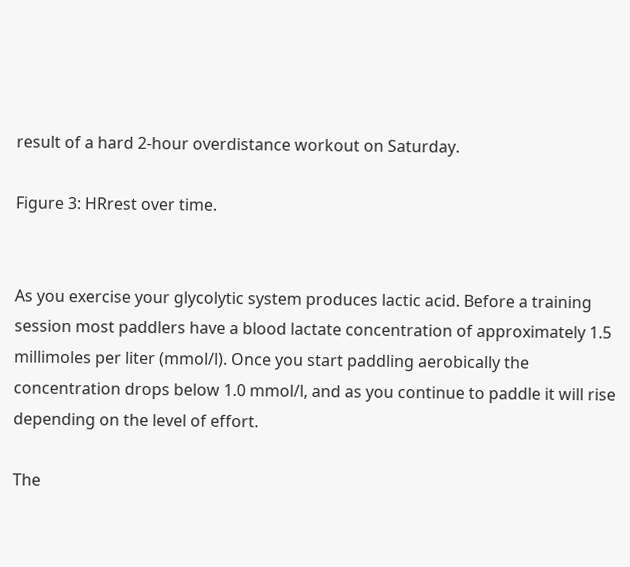result of a hard 2-hour overdistance workout on Saturday.

Figure 3: HRrest over time.


As you exercise your glycolytic system produces lactic acid. Before a training session most paddlers have a blood lactate concentration of approximately 1.5 millimoles per liter (mmol/l). Once you start paddling aerobically the concentration drops below 1.0 mmol/l, and as you continue to paddle it will rise depending on the level of effort.

The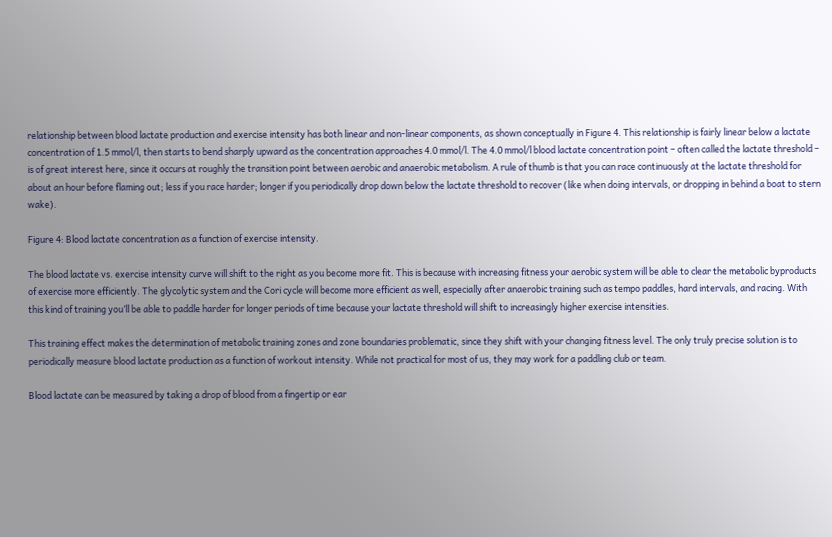relationship between blood lactate production and exercise intensity has both linear and non-linear components, as shown conceptually in Figure 4. This relationship is fairly linear below a lactate concentration of 1.5 mmol/l, then starts to bend sharply upward as the concentration approaches 4.0 mmol/l. The 4.0 mmol/l blood lactate concentration point – often called the lactate threshold – is of great interest here, since it occurs at roughly the transition point between aerobic and anaerobic metabolism. A rule of thumb is that you can race continuously at the lactate threshold for about an hour before flaming out; less if you race harder; longer if you periodically drop down below the lactate threshold to recover (like when doing intervals, or dropping in behind a boat to stern wake).

Figure 4: Blood lactate concentration as a function of exercise intensity.

The blood lactate vs. exercise intensity curve will shift to the right as you become more fit. This is because with increasing fitness your aerobic system will be able to clear the metabolic byproducts of exercise more efficiently. The glycolytic system and the Cori cycle will become more efficient as well, especially after anaerobic training such as tempo paddles, hard intervals, and racing. With this kind of training you’ll be able to paddle harder for longer periods of time because your lactate threshold will shift to increasingly higher exercise intensities.

This training effect makes the determination of metabolic training zones and zone boundaries problematic, since they shift with your changing fitness level. The only truly precise solution is to periodically measure blood lactate production as a function of workout intensity. While not practical for most of us, they may work for a paddling club or team.

Blood lactate can be measured by taking a drop of blood from a fingertip or ear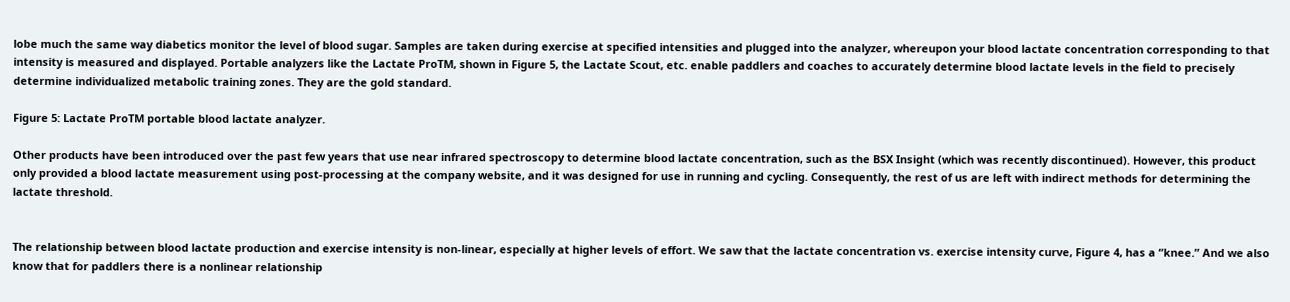lobe much the same way diabetics monitor the level of blood sugar. Samples are taken during exercise at specified intensities and plugged into the analyzer, whereupon your blood lactate concentration corresponding to that intensity is measured and displayed. Portable analyzers like the Lactate ProTM, shown in Figure 5, the Lactate Scout, etc. enable paddlers and coaches to accurately determine blood lactate levels in the field to precisely determine individualized metabolic training zones. They are the gold standard.

Figure 5: Lactate ProTM portable blood lactate analyzer.

Other products have been introduced over the past few years that use near infrared spectroscopy to determine blood lactate concentration, such as the BSX Insight (which was recently discontinued). However, this product only provided a blood lactate measurement using post-processing at the company website, and it was designed for use in running and cycling. Consequently, the rest of us are left with indirect methods for determining the lactate threshold.


The relationship between blood lactate production and exercise intensity is non-linear, especially at higher levels of effort. We saw that the lactate concentration vs. exercise intensity curve, Figure 4, has a “knee.” And we also know that for paddlers there is a nonlinear relationship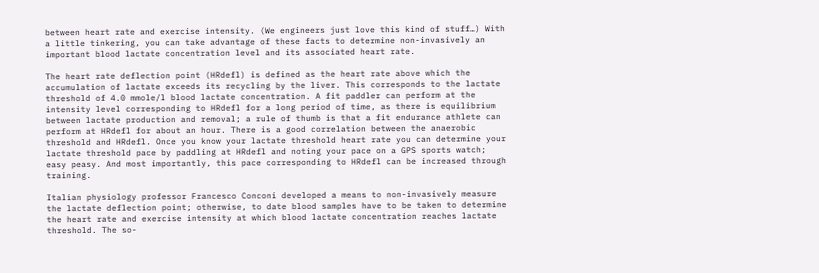between heart rate and exercise intensity. (We engineers just love this kind of stuff…) With a little tinkering, you can take advantage of these facts to determine non-invasively an important blood lactate concentration level and its associated heart rate.

The heart rate deflection point (HRdefl) is defined as the heart rate above which the accumulation of lactate exceeds its recycling by the liver. This corresponds to the lactate threshold of 4.0 mmole/l blood lactate concentration. A fit paddler can perform at the intensity level corresponding to HRdefl for a long period of time, as there is equilibrium between lactate production and removal; a rule of thumb is that a fit endurance athlete can perform at HRdefl for about an hour. There is a good correlation between the anaerobic threshold and HRdefl. Once you know your lactate threshold heart rate you can determine your lactate threshold pace by paddling at HRdefl and noting your pace on a GPS sports watch; easy peasy. And most importantly, this pace corresponding to HRdefl can be increased through training.

Italian physiology professor Francesco Conconi developed a means to non-invasively measure the lactate deflection point; otherwise, to date blood samples have to be taken to determine the heart rate and exercise intensity at which blood lactate concentration reaches lactate threshold. The so-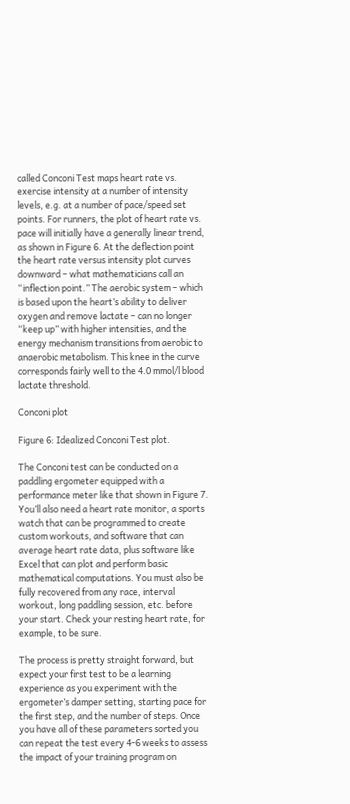called Conconi Test maps heart rate vs. exercise intensity at a number of intensity levels, e.g. at a number of pace/speed set points. For runners, the plot of heart rate vs. pace will initially have a generally linear trend, as shown in Figure 6. At the deflection point the heart rate versus intensity plot curves downward – what mathematicians call an “inflection point.” The aerobic system – which is based upon the heart’s ability to deliver oxygen and remove lactate – can no longer “keep up” with higher intensities, and the energy mechanism transitions from aerobic to anaerobic metabolism. This knee in the curve corresponds fairly well to the 4.0 mmol/l blood lactate threshold.

Conconi plot

Figure 6: Idealized Conconi Test plot.

The Conconi test can be conducted on a paddling ergometer equipped with a performance meter like that shown in Figure 7. You’ll also need a heart rate monitor, a sports watch that can be programmed to create custom workouts, and software that can average heart rate data, plus software like Excel that can plot and perform basic mathematical computations. You must also be fully recovered from any race, interval workout, long paddling session, etc. before your start. Check your resting heart rate, for example, to be sure.

The process is pretty straight forward, but expect your first test to be a learning experience as you experiment with the ergometer’s damper setting, starting pace for the first step, and the number of steps. Once you have all of these parameters sorted you can repeat the test every 4-6 weeks to assess the impact of your training program on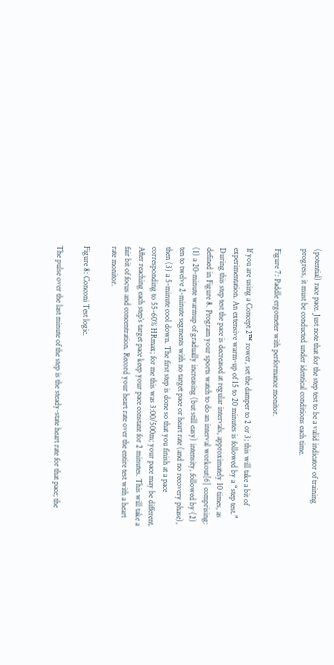(potential) race pace. Just note that for the step test to be a valid indicator of training progress, it must be conducted under identical conditions each time.

Figure 7: Paddle ergometer with performance monitor.

If you are using a Concept 2™ rower, set the damper to 2 or 3; this will take a bit of experimentation. An extensive warm-up of 15 to 20 minutes is followed by a “step test.” During this step test the pace is decreased at regular intervals, approximately 10 times, as defined in Figure 8. Program your sports watch to do an interval workout[6] comprising: (1) a 20-minute warmup of gradually increasing (but still easy) intensity, followed by (2) ten to twelve 2-minute segments with no target pace or heart rate (and no recovery phase), then (3) a 5-minute cool down. The first step is done so that you finish at a pace corresponding to 55-60% HRmax; for me this was 3:00/500m; your pace may be different. After reaching each step’s target pace keep your pace constant for 2 minutes. This will take a fair bit of focus and concentration. Record your heart rate over the entire test with a heart rate monitor.

Figure 8: Conconi Test logic.

The pulse over the last minute of the step is the steady-state heart rate for that pace; the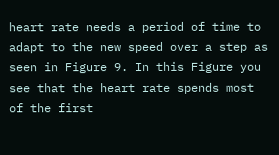heart rate needs a period of time to adapt to the new speed over a step as seen in Figure 9. In this Figure you see that the heart rate spends most of the first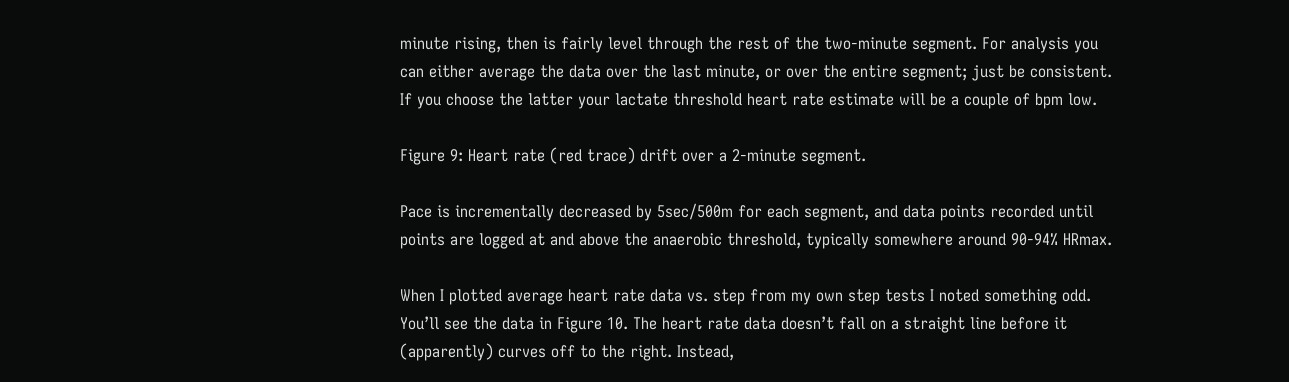minute rising, then is fairly level through the rest of the two-minute segment. For analysis you can either average the data over the last minute, or over the entire segment; just be consistent. If you choose the latter your lactate threshold heart rate estimate will be a couple of bpm low.

Figure 9: Heart rate (red trace) drift over a 2-minute segment.

Pace is incrementally decreased by 5sec/500m for each segment, and data points recorded until points are logged at and above the anaerobic threshold, typically somewhere around 90-94% HRmax.

When I plotted average heart rate data vs. step from my own step tests I noted something odd. You’ll see the data in Figure 10. The heart rate data doesn’t fall on a straight line before it (apparently) curves off to the right. Instead,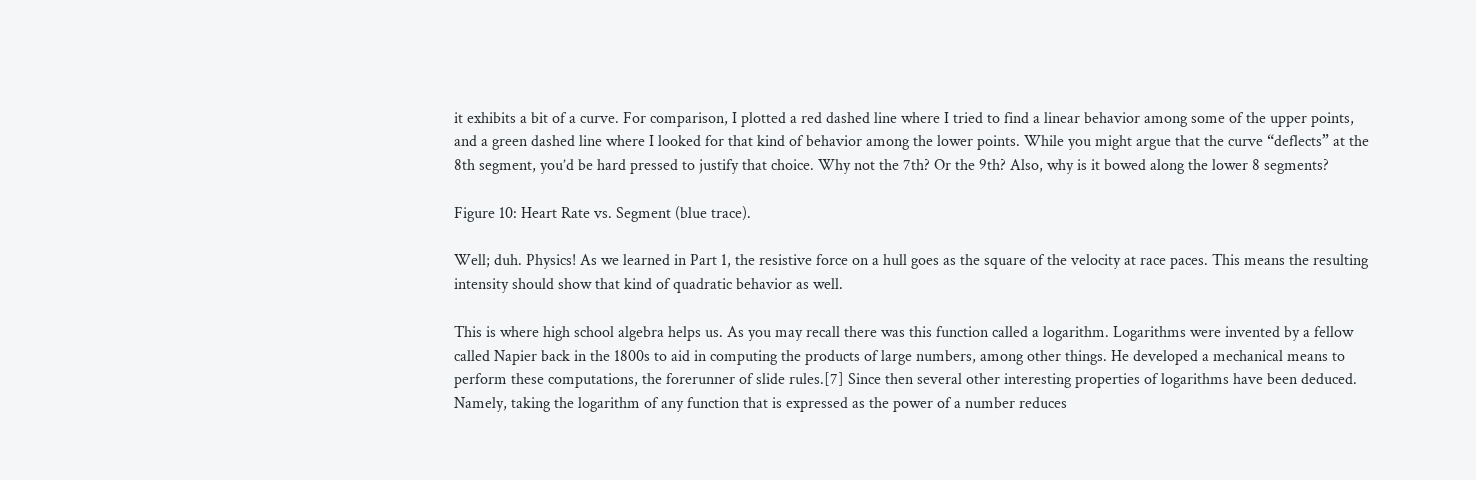it exhibits a bit of a curve. For comparison, I plotted a red dashed line where I tried to find a linear behavior among some of the upper points, and a green dashed line where I looked for that kind of behavior among the lower points. While you might argue that the curve “deflects” at the 8th segment, you’d be hard pressed to justify that choice. Why not the 7th? Or the 9th? Also, why is it bowed along the lower 8 segments?

Figure 10: Heart Rate vs. Segment (blue trace).

Well; duh. Physics! As we learned in Part 1, the resistive force on a hull goes as the square of the velocity at race paces. This means the resulting intensity should show that kind of quadratic behavior as well.

This is where high school algebra helps us. As you may recall there was this function called a logarithm. Logarithms were invented by a fellow called Napier back in the 1800s to aid in computing the products of large numbers, among other things. He developed a mechanical means to perform these computations, the forerunner of slide rules.[7] Since then several other interesting properties of logarithms have been deduced. Namely, taking the logarithm of any function that is expressed as the power of a number reduces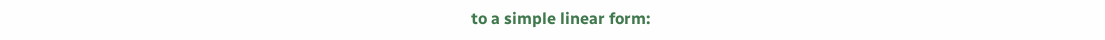to a simple linear form: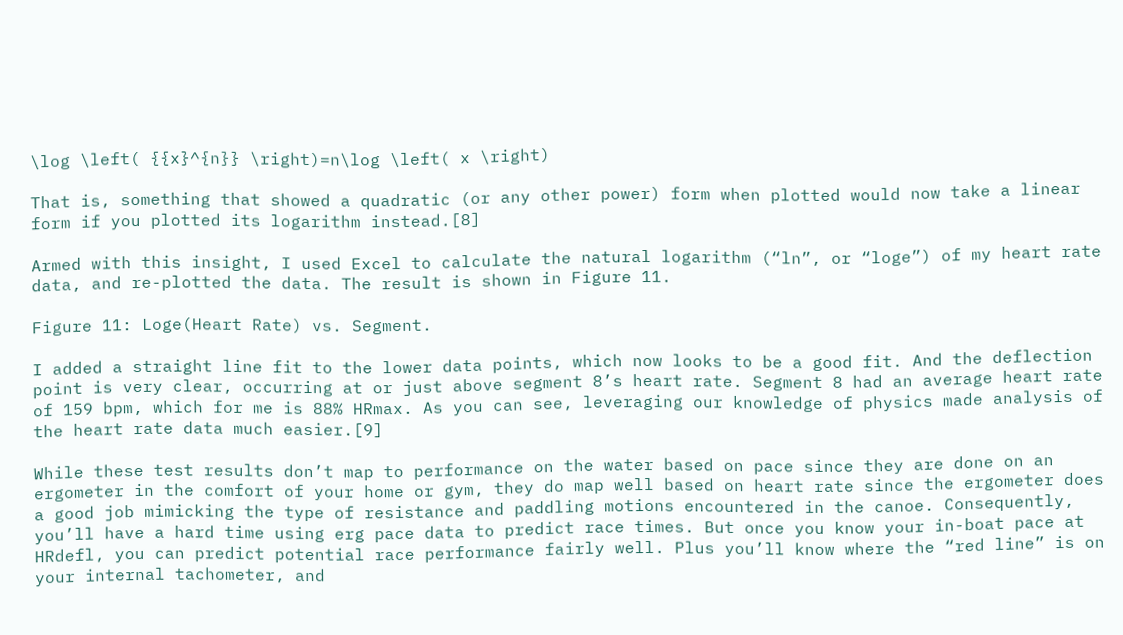\log \left( {{x}^{n}} \right)=n\log \left( x \right)

That is, something that showed a quadratic (or any other power) form when plotted would now take a linear form if you plotted its logarithm instead.[8]

Armed with this insight, I used Excel to calculate the natural logarithm (“ln”, or “loge”) of my heart rate data, and re-plotted the data. The result is shown in Figure 11.

Figure 11: Loge(Heart Rate) vs. Segment.

I added a straight line fit to the lower data points, which now looks to be a good fit. And the deflection point is very clear, occurring at or just above segment 8’s heart rate. Segment 8 had an average heart rate of 159 bpm, which for me is 88% HRmax. As you can see, leveraging our knowledge of physics made analysis of the heart rate data much easier.[9]

While these test results don’t map to performance on the water based on pace since they are done on an ergometer in the comfort of your home or gym, they do map well based on heart rate since the ergometer does a good job mimicking the type of resistance and paddling motions encountered in the canoe. Consequently, you’ll have a hard time using erg pace data to predict race times. But once you know your in-boat pace at HRdefl, you can predict potential race performance fairly well. Plus you’ll know where the “red line” is on your internal tachometer, and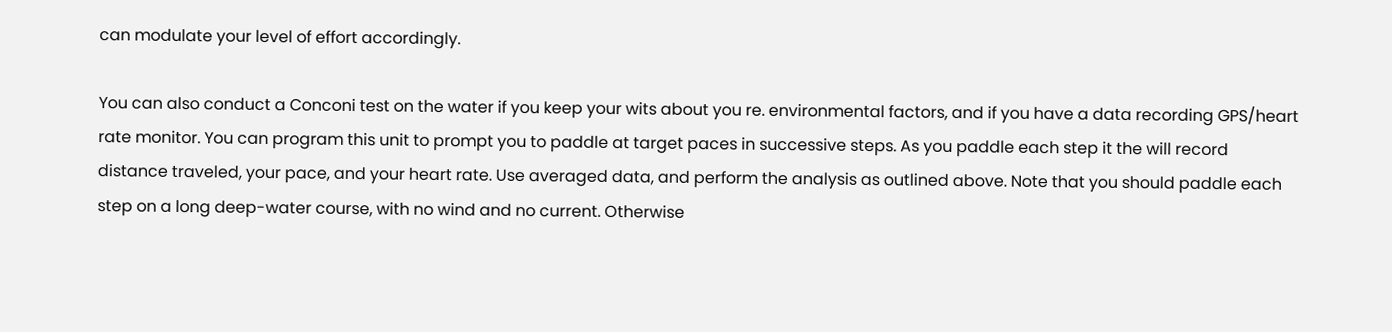can modulate your level of effort accordingly.

You can also conduct a Conconi test on the water if you keep your wits about you re. environmental factors, and if you have a data recording GPS/heart rate monitor. You can program this unit to prompt you to paddle at target paces in successive steps. As you paddle each step it the will record distance traveled, your pace, and your heart rate. Use averaged data, and perform the analysis as outlined above. Note that you should paddle each step on a long deep-water course, with no wind and no current. Otherwise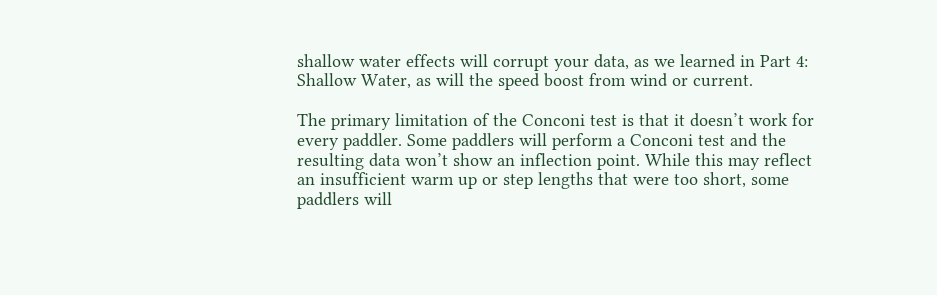shallow water effects will corrupt your data, as we learned in Part 4: Shallow Water, as will the speed boost from wind or current.

The primary limitation of the Conconi test is that it doesn’t work for every paddler. Some paddlers will perform a Conconi test and the resulting data won’t show an inflection point. While this may reflect an insufficient warm up or step lengths that were too short, some paddlers will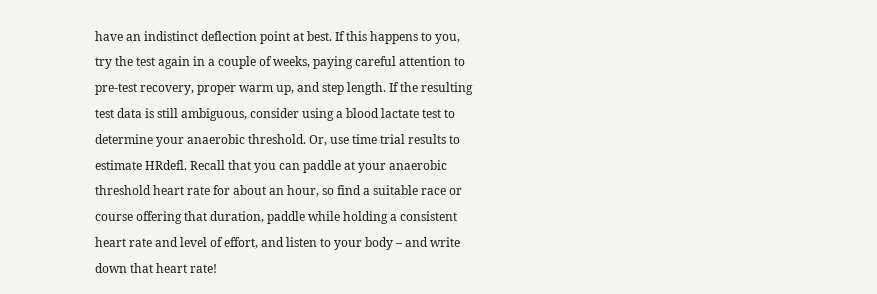have an indistinct deflection point at best. If this happens to you, try the test again in a couple of weeks, paying careful attention to pre-test recovery, proper warm up, and step length. If the resulting test data is still ambiguous, consider using a blood lactate test to determine your anaerobic threshold. Or, use time trial results to estimate HRdefl. Recall that you can paddle at your anaerobic threshold heart rate for about an hour, so find a suitable race or course offering that duration, paddle while holding a consistent heart rate and level of effort, and listen to your body – and write down that heart rate!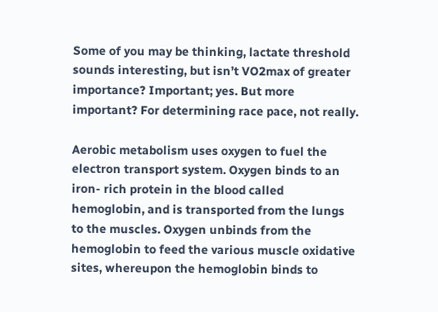Some of you may be thinking, lactate threshold sounds interesting, but isn’t VO2max of greater importance? Important; yes. But more important? For determining race pace, not really.

Aerobic metabolism uses oxygen to fuel the electron transport system. Oxygen binds to an iron- rich protein in the blood called hemoglobin, and is transported from the lungs to the muscles. Oxygen unbinds from the hemoglobin to feed the various muscle oxidative sites, whereupon the hemoglobin binds to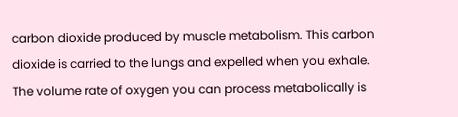carbon dioxide produced by muscle metabolism. This carbon dioxide is carried to the lungs and expelled when you exhale. The volume rate of oxygen you can process metabolically is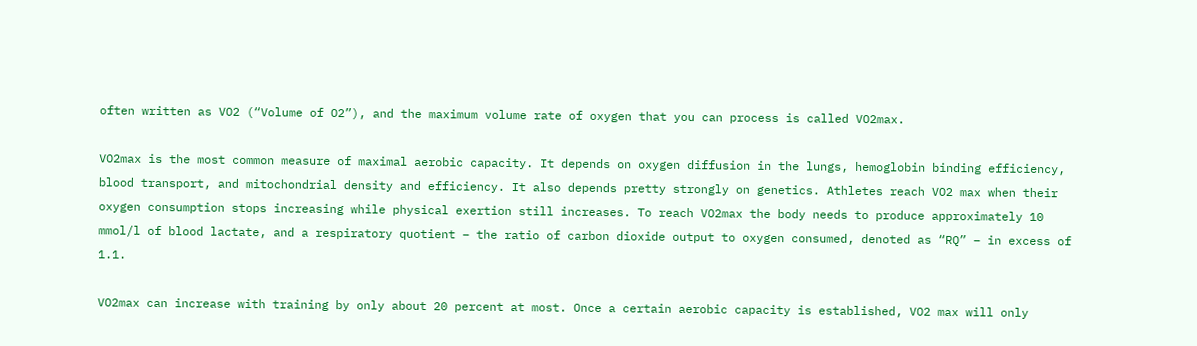often written as VO2 (“Volume of O2”), and the maximum volume rate of oxygen that you can process is called VO2max.

VO2max is the most common measure of maximal aerobic capacity. It depends on oxygen diffusion in the lungs, hemoglobin binding efficiency, blood transport, and mitochondrial density and efficiency. It also depends pretty strongly on genetics. Athletes reach VO2 max when their oxygen consumption stops increasing while physical exertion still increases. To reach VO2max the body needs to produce approximately 10 mmol/l of blood lactate, and a respiratory quotient – the ratio of carbon dioxide output to oxygen consumed, denoted as “RQ” – in excess of 1.1.

VO2max can increase with training by only about 20 percent at most. Once a certain aerobic capacity is established, VO2 max will only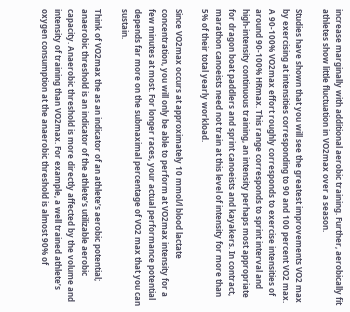increase marginally with additional aerobic training. Further, aerobically fit athletes show little fluctuation in VO2max over a season.

Studies have shown that you will see the greatest improvements VO2 max by exercising at intensities corresponding to 90 and 100 percent VO2 max. A 90-100% VO2max effort roughly corresponds to exercise intensities of around 90-100% HRmax. This range corresponds to sprint interval and high-intensity continuous training, an intensity perhaps most appropriate for dragon boat paddlers and sprint canoeists and kayakers. In contract, marathon canoeists need not train at this level of intensity for more than 5% of their total yearly workload.

Since VO2max occurs at approximately 10 mmol/l blood lactate concentration, you will only be able to perform at VO2max intensity for a few minutes at most. For longer races, your actual performance potential depends far more on the submaximal percentage of VO2 max that you can sustain.

Think of VO2max the as an indicator of an athlete’s aerobic potential; anaerobic threshold is an indicator of the athlete’s utilizable aerobic capacity. Anaerobic threshold is more directly affected by the volume and intensity of training than VO2max. For example, a well trained athlete’s oxygen consumption at the anaerobic threshold is almost 90% of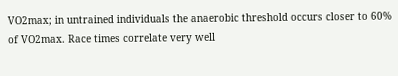VO2max; in untrained individuals the anaerobic threshold occurs closer to 60% of VO2max. Race times correlate very well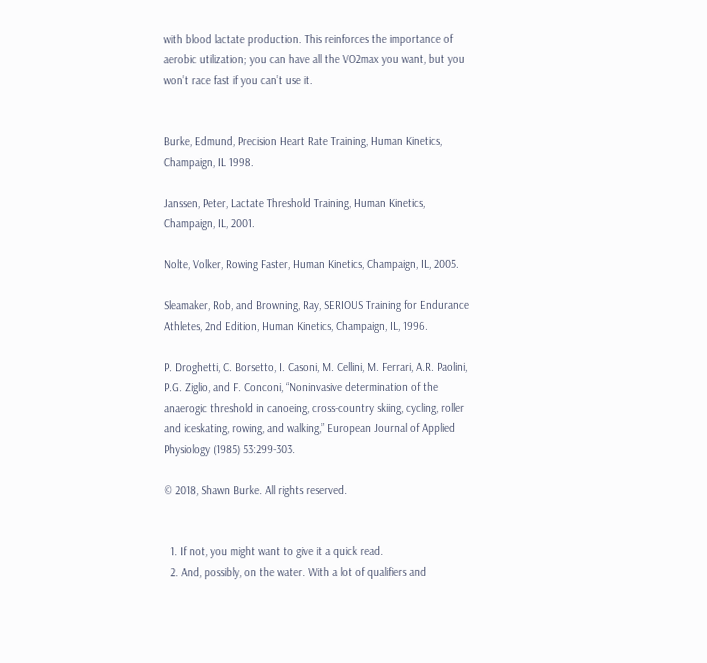with blood lactate production. This reinforces the importance of aerobic utilization; you can have all the VO2max you want, but you won’t race fast if you can’t use it.


Burke, Edmund, Precision Heart Rate Training, Human Kinetics, Champaign, IL 1998.

Janssen, Peter, Lactate Threshold Training, Human Kinetics, Champaign, IL, 2001.

Nolte, Volker, Rowing Faster, Human Kinetics, Champaign, IL, 2005.

Sleamaker, Rob, and Browning, Ray, SERIOUS Training for Endurance Athletes, 2nd Edition, Human Kinetics, Champaign, IL, 1996.

P. Droghetti, C. Borsetto, I. Casoni, M. Cellini, M. Ferrari, A.R. Paolini, P.G. Ziglio, and F. Conconi, “Noninvasive determination of the anaerogic threshold in canoeing, cross-country skiing, cycling, roller and iceskating, rowing, and walking,” European Journal of Applied Physiology (1985) 53:299-303.

© 2018, Shawn Burke. All rights reserved.


  1. If not, you might want to give it a quick read.
  2. And, possibly, on the water. With a lot of qualifiers and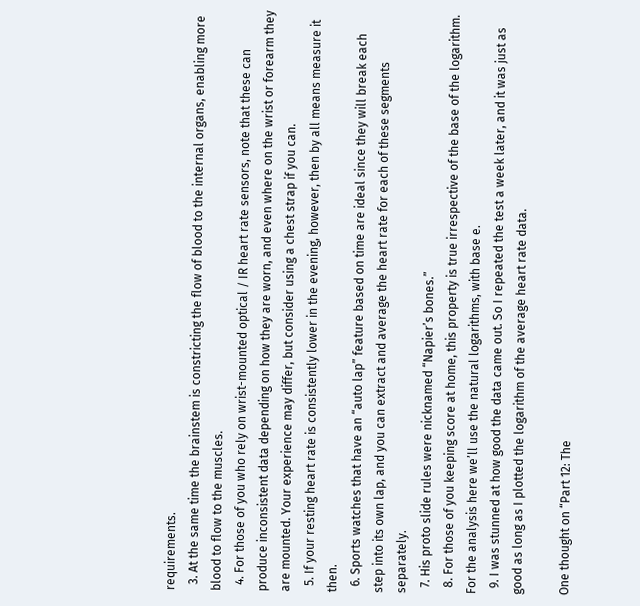requirements.
  3. At the same time the brainstem is constricting the flow of blood to the internal organs, enabling more blood to flow to the muscles.
  4. For those of you who rely on wrist-mounted optical / IR heart rate sensors, note that these can produce inconsistent data depending on how they are worn, and even where on the wrist or forearm they are mounted. Your experience may differ, but consider using a chest strap if you can.
  5. If your resting heart rate is consistently lower in the evening, however, then by all means measure it then.
  6. Sports watches that have an “auto lap” feature based on time are ideal since they will break each step into its own lap, and you can extract and average the heart rate for each of these segments separately.
  7. His proto slide rules were nicknamed “Napier’s bones.”
  8. For those of you keeping score at home, this property is true irrespective of the base of the logarithm. For the analysis here we’ll use the natural logarithms, with base e.
  9. I was stunned at how good the data came out. So I repeated the test a week later, and it was just as good as long as I plotted the logarithm of the average heart rate data.

One thought on “Part 12: The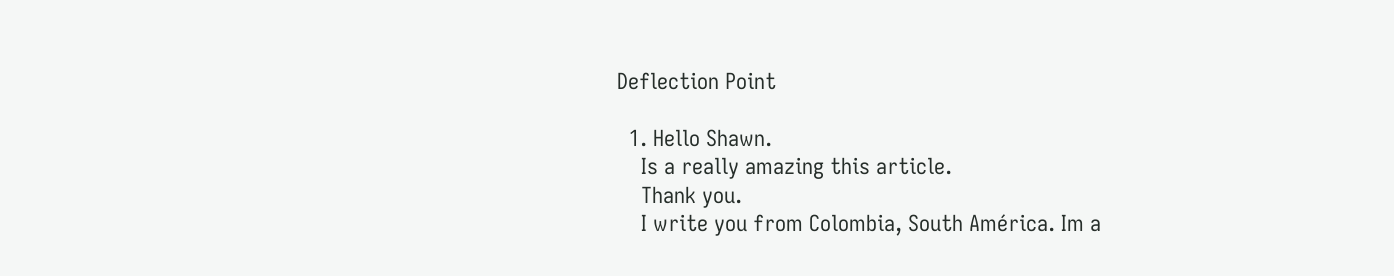Deflection Point

  1. Hello Shawn.
    Is a really amazing this article.
    Thank you.
    I write you from Colombia, South América. Im a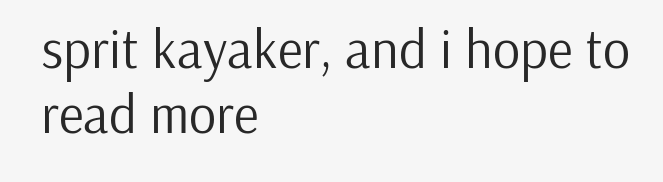sprit kayaker, and i hope to read more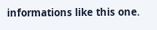informations like this one.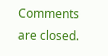Comments are closed.